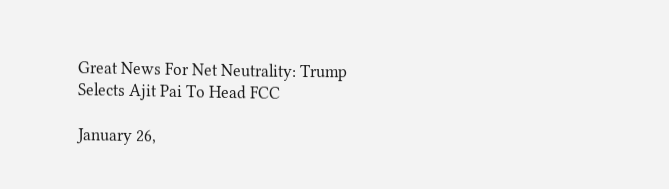Great News For Net Neutrality: Trump Selects Ajit Pai To Head FCC

January 26,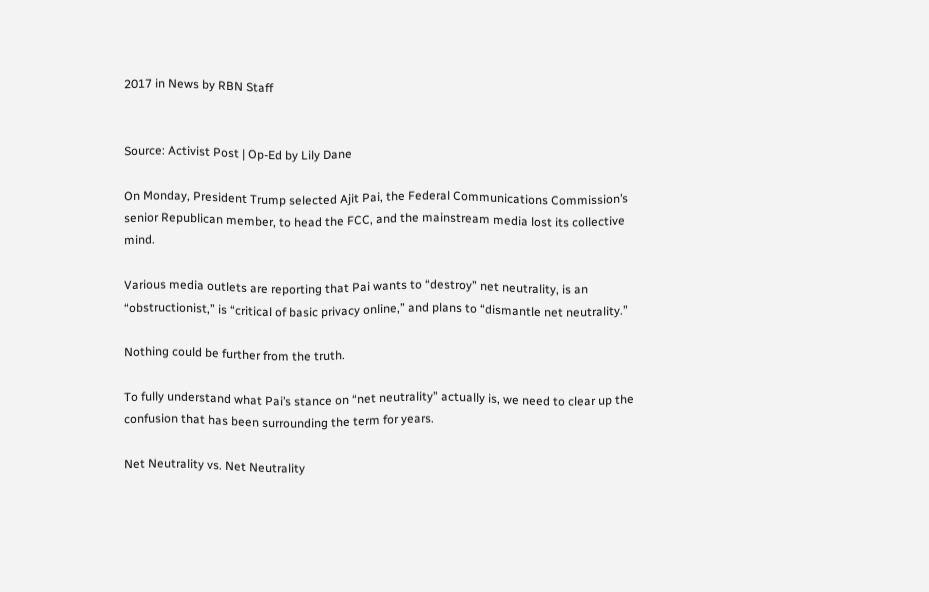2017 in News by RBN Staff


Source: Activist Post | Op-Ed by Lily Dane

On Monday, President Trump selected Ajit Pai, the Federal Communications Commission’s senior Republican member, to head the FCC, and the mainstream media lost its collective mind.

Various media outlets are reporting that Pai wants to “destroy” net neutrality, is an “obstructionist,” is “critical of basic privacy online,” and plans to “dismantle net neutrality.”

Nothing could be further from the truth.

To fully understand what Pai’s stance on “net neutrality” actually is, we need to clear up the confusion that has been surrounding the term for years.

Net Neutrality vs. Net Neutrality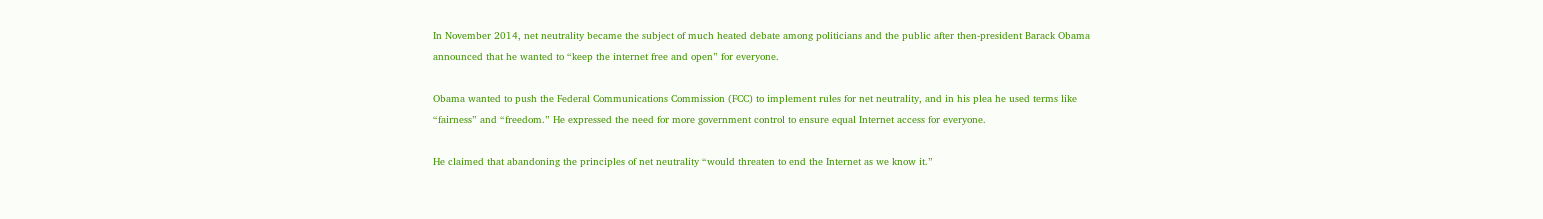In November 2014, net neutrality became the subject of much heated debate among politicians and the public after then-president Barack Obama announced that he wanted to “keep the internet free and open” for everyone.

Obama wanted to push the Federal Communications Commission (FCC) to implement rules for net neutrality, and in his plea he used terms like “fairness” and “freedom.” He expressed the need for more government control to ensure equal Internet access for everyone.

He claimed that abandoning the principles of net neutrality “would threaten to end the Internet as we know it.”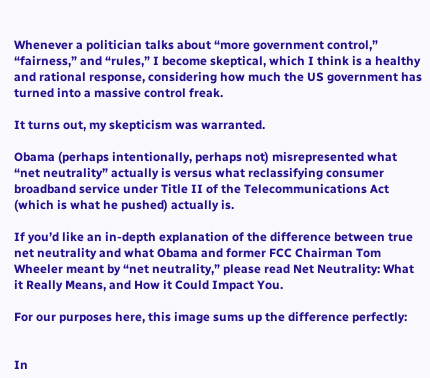Whenever a politician talks about “more government control,” “fairness,” and “rules,” I become skeptical, which I think is a healthy and rational response, considering how much the US government has turned into a massive control freak.

It turns out, my skepticism was warranted.

Obama (perhaps intentionally, perhaps not) misrepresented what “net neutrality” actually is versus what reclassifying consumer broadband service under Title II of the Telecommunications Act (which is what he pushed) actually is.

If you’d like an in-depth explanation of the difference between true net neutrality and what Obama and former FCC Chairman Tom Wheeler meant by “net neutrality,” please read Net Neutrality: What it Really Means, and How it Could Impact You.

For our purposes here, this image sums up the difference perfectly:


In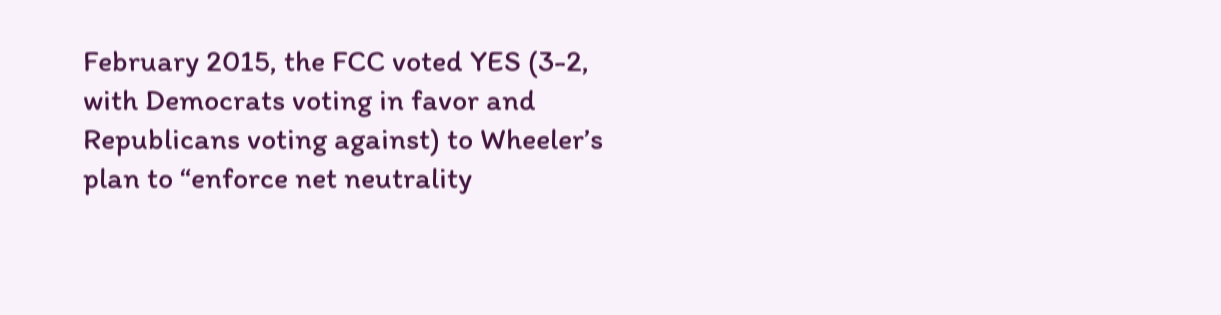February 2015, the FCC voted YES (3-2, with Democrats voting in favor and Republicans voting against) to Wheeler’s plan to “enforce net neutrality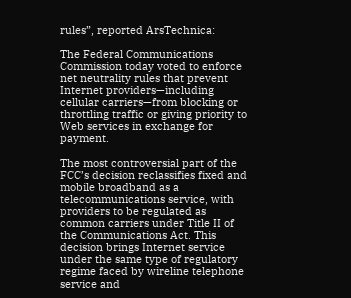rules”, reported ArsTechnica:

The Federal Communications Commission today voted to enforce net neutrality rules that prevent Internet providers—including cellular carriers—from blocking or throttling traffic or giving priority to Web services in exchange for payment.

The most controversial part of the FCC’s decision reclassifies fixed and mobile broadband as a telecommunications service, with providers to be regulated as common carriers under Title II of the Communications Act. This decision brings Internet service under the same type of regulatory regime faced by wireline telephone service and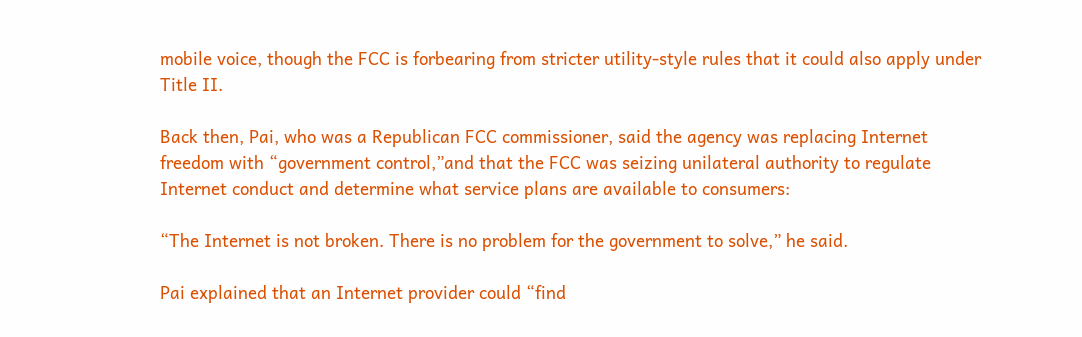mobile voice, though the FCC is forbearing from stricter utility-style rules that it could also apply under Title II.

Back then, Pai, who was a Republican FCC commissioner, said the agency was replacing Internet freedom with “government control,”and that the FCC was seizing unilateral authority to regulate Internet conduct and determine what service plans are available to consumers:

“The Internet is not broken. There is no problem for the government to solve,” he said.

Pai explained that an Internet provider could “find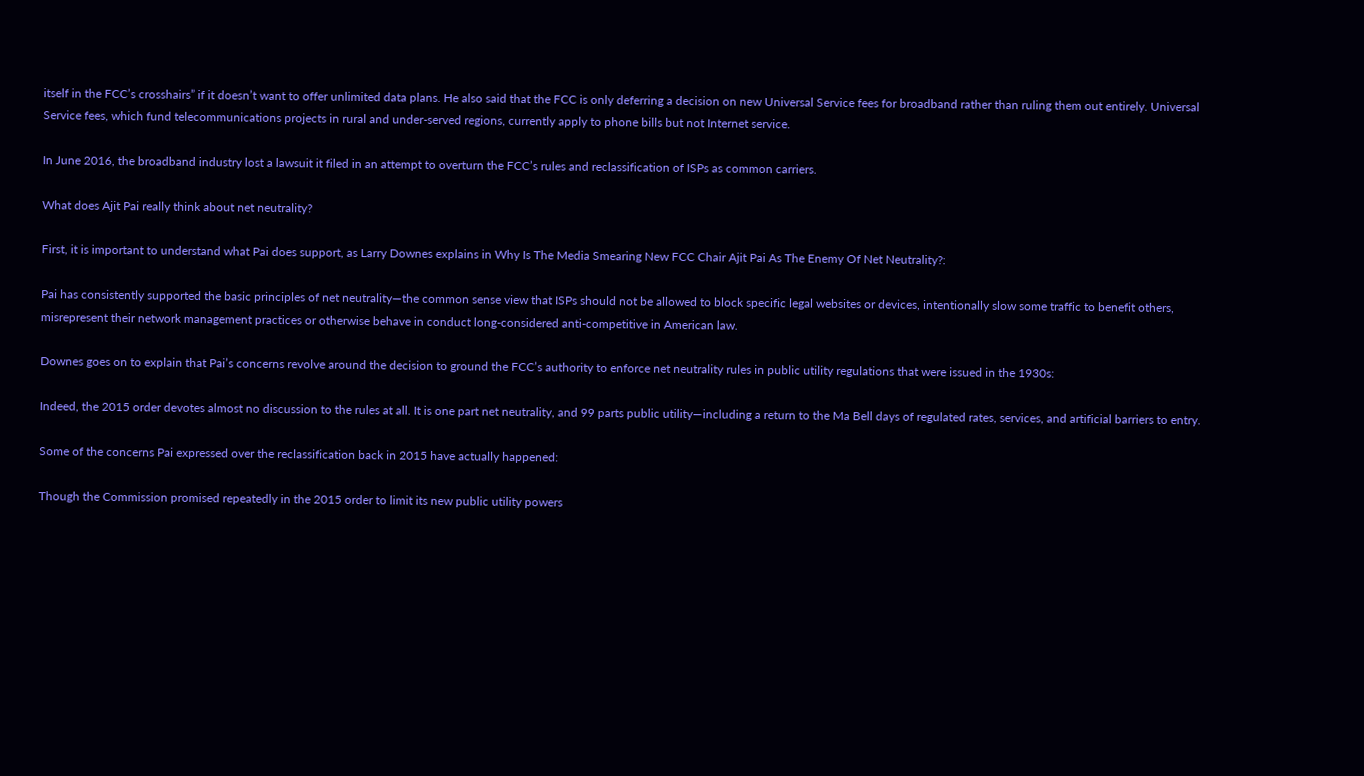itself in the FCC’s crosshairs” if it doesn’t want to offer unlimited data plans. He also said that the FCC is only deferring a decision on new Universal Service fees for broadband rather than ruling them out entirely. Universal Service fees, which fund telecommunications projects in rural and under-served regions, currently apply to phone bills but not Internet service.

In June 2016, the broadband industry lost a lawsuit it filed in an attempt to overturn the FCC’s rules and reclassification of ISPs as common carriers.

What does Ajit Pai really think about net neutrality?

First, it is important to understand what Pai does support, as Larry Downes explains in Why Is The Media Smearing New FCC Chair Ajit Pai As The Enemy Of Net Neutrality?:

Pai has consistently supported the basic principles of net neutrality—the common sense view that ISPs should not be allowed to block specific legal websites or devices, intentionally slow some traffic to benefit others, misrepresent their network management practices or otherwise behave in conduct long-considered anti-competitive in American law.

Downes goes on to explain that Pai’s concerns revolve around the decision to ground the FCC’s authority to enforce net neutrality rules in public utility regulations that were issued in the 1930s:

Indeed, the 2015 order devotes almost no discussion to the rules at all. It is one part net neutrality, and 99 parts public utility—including a return to the Ma Bell days of regulated rates, services, and artificial barriers to entry.

Some of the concerns Pai expressed over the reclassification back in 2015 have actually happened:

Though the Commission promised repeatedly in the 2015 order to limit its new public utility powers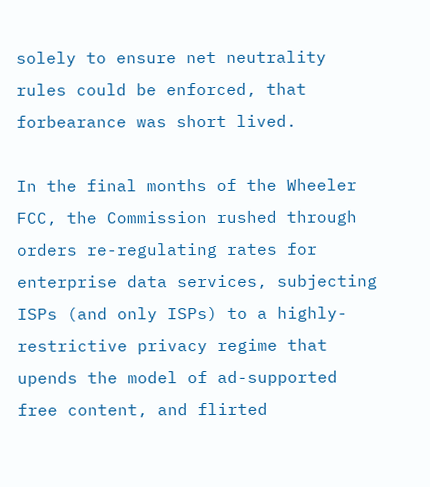solely to ensure net neutrality rules could be enforced, that forbearance was short lived.

In the final months of the Wheeler FCC, the Commission rushed through orders re-regulating rates for enterprise data services, subjecting ISPs (and only ISPs) to a highly-restrictive privacy regime that upends the model of ad-supported free content, and flirted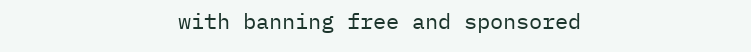with banning free and sponsored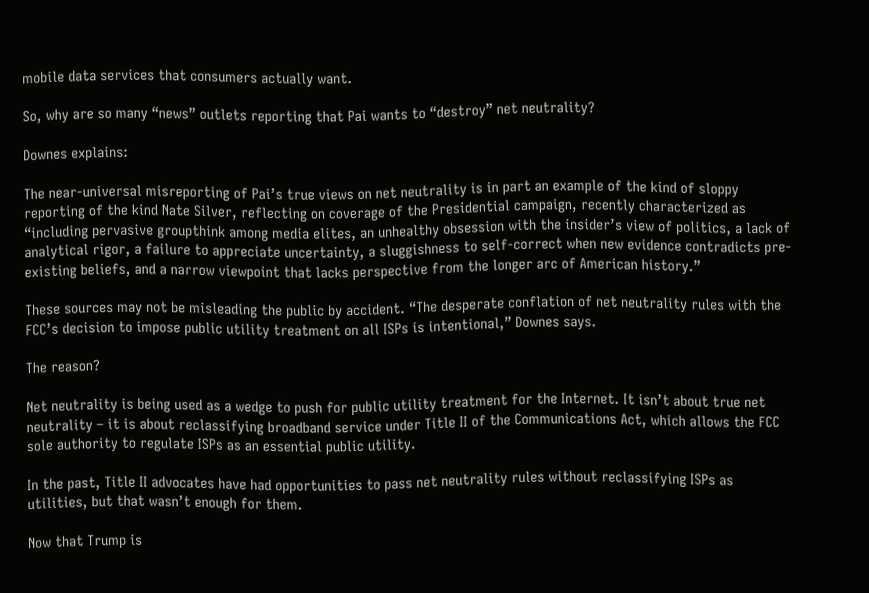mobile data services that consumers actually want.

So, why are so many “news” outlets reporting that Pai wants to “destroy” net neutrality?

Downes explains:

The near-universal misreporting of Pai’s true views on net neutrality is in part an example of the kind of sloppy reporting of the kind Nate Silver, reflecting on coverage of the Presidential campaign, recently characterized as “including pervasive groupthink among media elites, an unhealthy obsession with the insider’s view of politics, a lack of analytical rigor, a failure to appreciate uncertainty, a sluggishness to self-correct when new evidence contradicts pre-existing beliefs, and a narrow viewpoint that lacks perspective from the longer arc of American history.”

These sources may not be misleading the public by accident. “The desperate conflation of net neutrality rules with the FCC’s decision to impose public utility treatment on all ISPs is intentional,” Downes says.

The reason?

Net neutrality is being used as a wedge to push for public utility treatment for the Internet. It isn’t about true net neutrality – it is about reclassifying broadband service under Title II of the Communications Act, which allows the FCC sole authority to regulate ISPs as an essential public utility.

In the past, Title II advocates have had opportunities to pass net neutrality rules without reclassifying ISPs as utilities, but that wasn’t enough for them.

Now that Trump is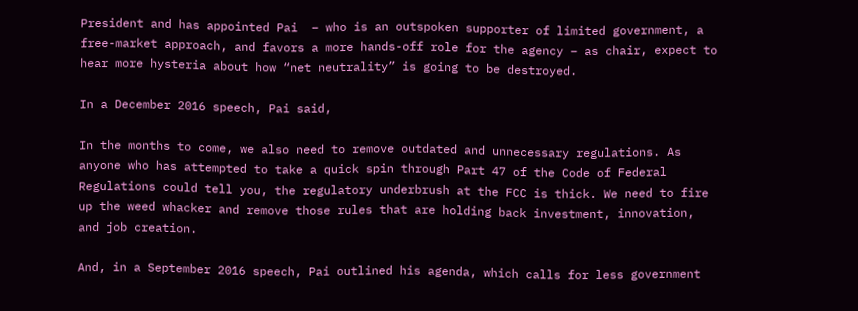President and has appointed Pai  – who is an outspoken supporter of limited government, a free-market approach, and favors a more hands-off role for the agency – as chair, expect to hear more hysteria about how “net neutrality” is going to be destroyed.

In a December 2016 speech, Pai said,

In the months to come, we also need to remove outdated and unnecessary regulations. As anyone who has attempted to take a quick spin through Part 47 of the Code of Federal Regulations could tell you, the regulatory underbrush at the FCC is thick. We need to fire up the weed whacker and remove those rules that are holding back investment, innovation, and job creation.

And, in a September 2016 speech, Pai outlined his agenda, which calls for less government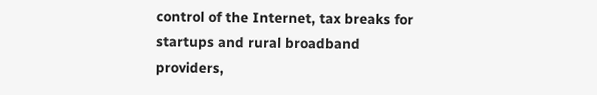control of the Internet, tax breaks for startups and rural broadband providers,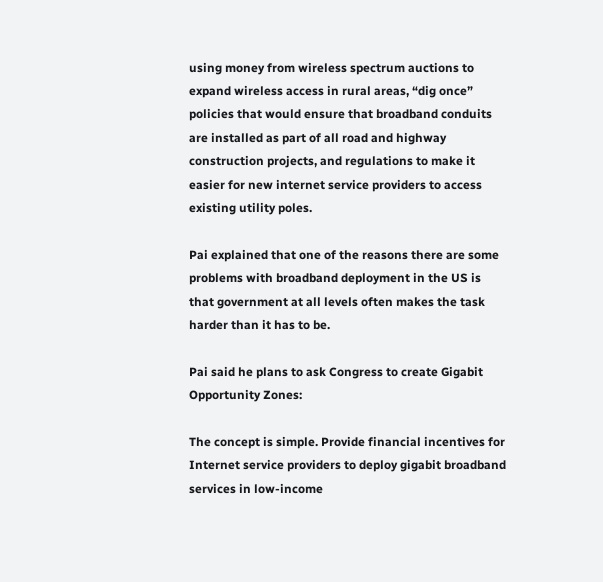using money from wireless spectrum auctions to expand wireless access in rural areas, “dig once” policies that would ensure that broadband conduits are installed as part of all road and highway construction projects, and regulations to make it easier for new internet service providers to access existing utility poles.

Pai explained that one of the reasons there are some problems with broadband deployment in the US is that government at all levels often makes the task harder than it has to be.

Pai said he plans to ask Congress to create Gigabit Opportunity Zones:

The concept is simple. Provide financial incentives for Internet service providers to deploy gigabit broadband services in low-income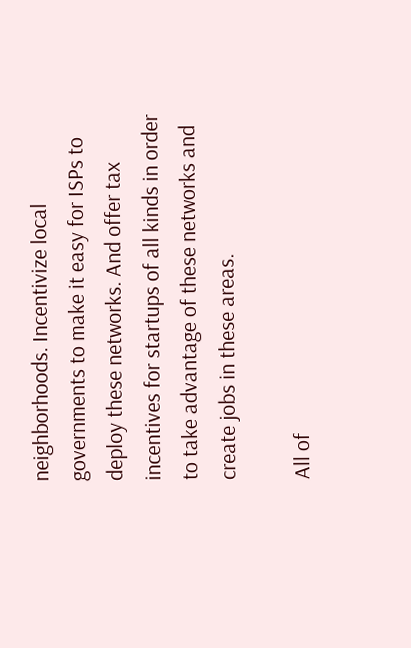neighborhoods. Incentivize local governments to make it easy for ISPs to deploy these networks. And offer tax incentives for startups of all kinds in order to take advantage of these networks and create jobs in these areas.

All of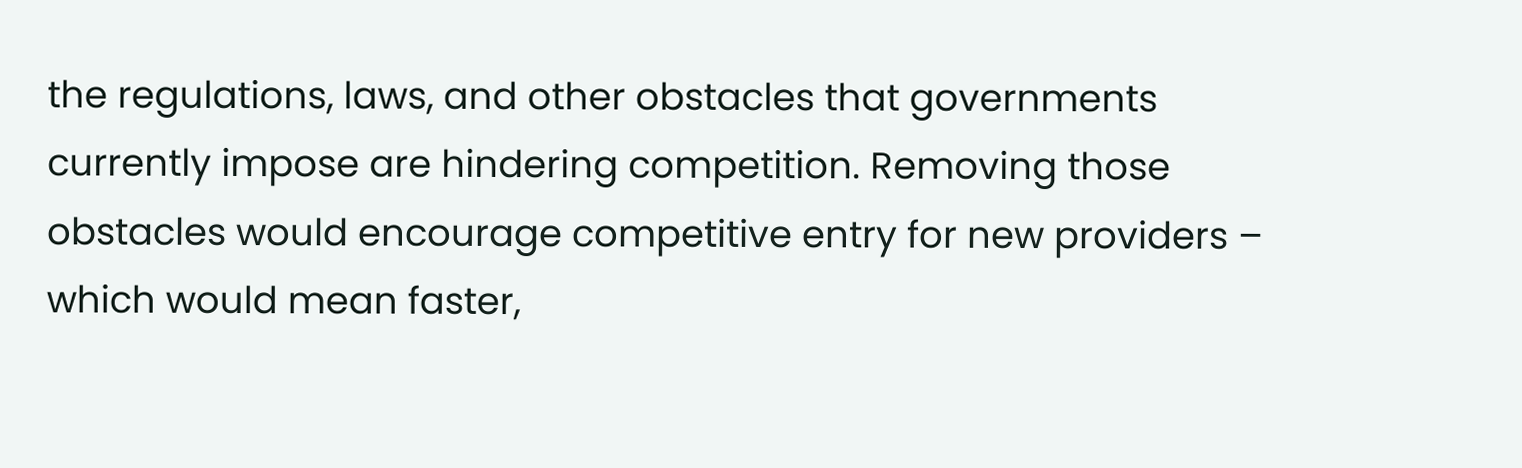the regulations, laws, and other obstacles that governments currently impose are hindering competition. Removing those obstacles would encourage competitive entry for new providers – which would mean faster,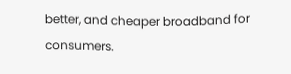better, and cheaper broadband for consumers.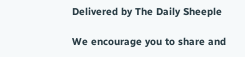Delivered by The Daily Sheeple

We encourage you to share and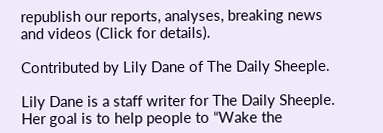republish our reports, analyses, breaking news and videos (Click for details).

Contributed by Lily Dane of The Daily Sheeple.

Lily Dane is a staff writer for The Daily Sheeple. Her goal is to help people to “Wake the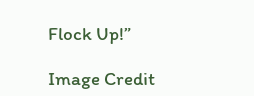Flock Up!”

Image Credit